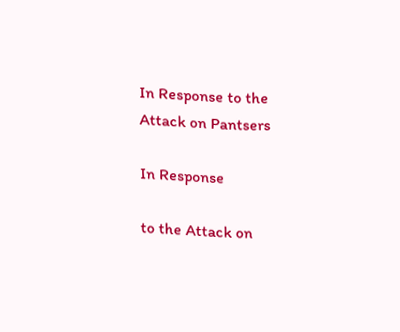In Response to the Attack on Pantsers

In Response

to the Attack on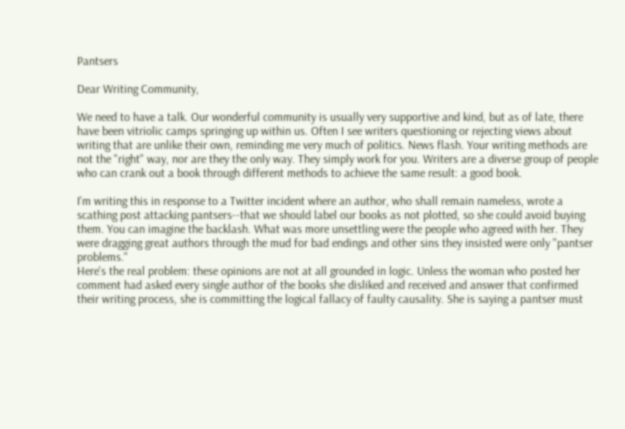Pantsers

Dear Writing Community,

We need to have a talk. Our wonderful community is usually very supportive and kind, but as of late, there have been vitriolic camps springing up within us. Often I see writers questioning or rejecting views about writing that are unlike their own, reminding me very much of politics. News flash. Your writing methods are not the "right" way, nor are they the only way. They simply work for you. Writers are a diverse group of people who can crank out a book through different methods to achieve the same result: a good book.

I'm writing this in response to a Twitter incident where an author, who shall remain nameless, wrote a scathing post attacking pantsers--that we should label our books as not plotted, so she could avoid buying them. You can imagine the backlash. What was more unsettling were the people who agreed with her. They were dragging great authors through the mud for bad endings and other sins they insisted were only "pantser problems."
Here's the real problem: these opinions are not at all grounded in logic. Unless the woman who posted her comment had asked every single author of the books she disliked and received and answer that confirmed their writing process, she is committing the logical fallacy of faulty causality. She is saying a pantser must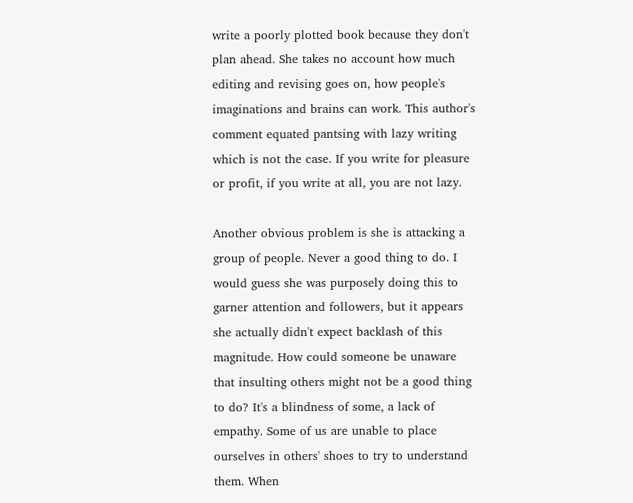write a poorly plotted book because they don't plan ahead. She takes no account how much editing and revising goes on, how people's imaginations and brains can work. This author's comment equated pantsing with lazy writing which is not the case. If you write for pleasure or profit, if you write at all, you are not lazy.

Another obvious problem is she is attacking a group of people. Never a good thing to do. I would guess she was purposely doing this to garner attention and followers, but it appears she actually didn't expect backlash of this magnitude. How could someone be unaware that insulting others might not be a good thing to do? It's a blindness of some, a lack of empathy. Some of us are unable to place ourselves in others' shoes to try to understand them. When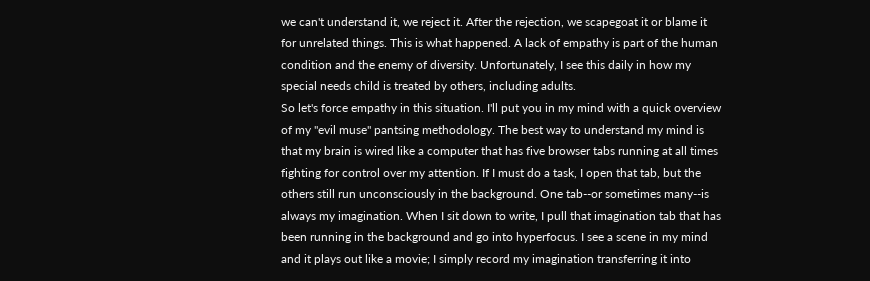we can't understand it, we reject it. After the rejection, we scapegoat it or blame it for unrelated things. This is what happened. A lack of empathy is part of the human condition and the enemy of diversity. Unfortunately, I see this daily in how my special needs child is treated by others, including adults.
So let's force empathy in this situation. I'll put you in my mind with a quick overview of my "evil muse" pantsing methodology. The best way to understand my mind is that my brain is wired like a computer that has five browser tabs running at all times fighting for control over my attention. If I must do a task, I open that tab, but the others still run unconsciously in the background. One tab--or sometimes many--is always my imagination. When I sit down to write, I pull that imagination tab that has been running in the background and go into hyperfocus. I see a scene in my mind and it plays out like a movie; I simply record my imagination transferring it into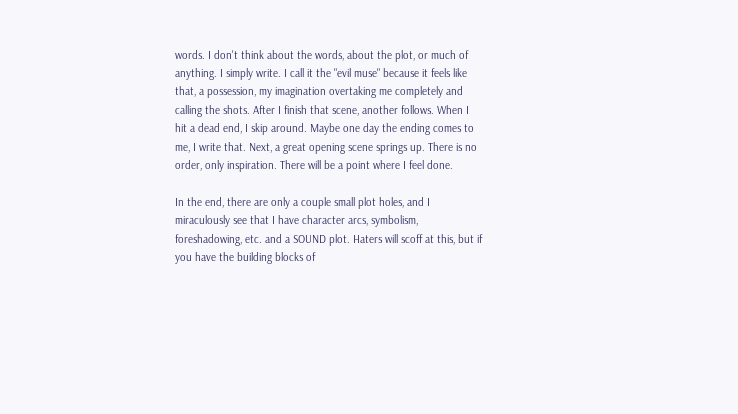words. I don't think about the words, about the plot, or much of anything. I simply write. I call it the "evil muse" because it feels like that, a possession, my imagination overtaking me completely and calling the shots. After I finish that scene, another follows. When I hit a dead end, I skip around. Maybe one day the ending comes to me, I write that. Next, a great opening scene springs up. There is no order, only inspiration. There will be a point where I feel done.

In the end, there are only a couple small plot holes, and I miraculously see that I have character arcs, symbolism, foreshadowing, etc. and a SOUND plot. Haters will scoff at this, but if you have the building blocks of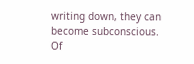writing down, they can become subconscious. Of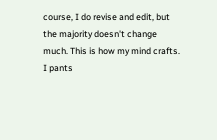course, I do revise and edit, but the majority doesn't change much. This is how my mind crafts. I pants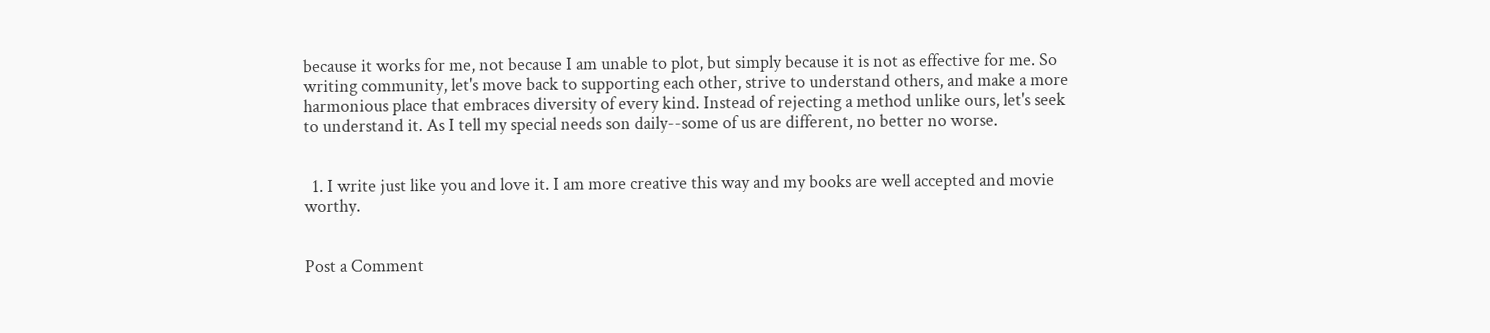because it works for me, not because I am unable to plot, but simply because it is not as effective for me. So writing community, let's move back to supporting each other, strive to understand others, and make a more harmonious place that embraces diversity of every kind. Instead of rejecting a method unlike ours, let's seek to understand it. As I tell my special needs son daily--some of us are different, no better no worse.


  1. I write just like you and love it. I am more creative this way and my books are well accepted and movie worthy.


Post a Comment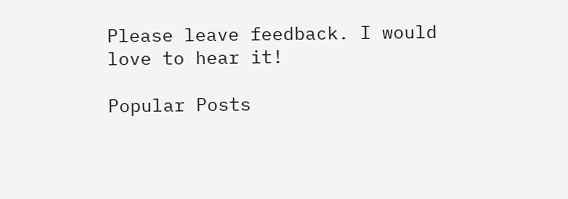Please leave feedback. I would love to hear it!

Popular Posts